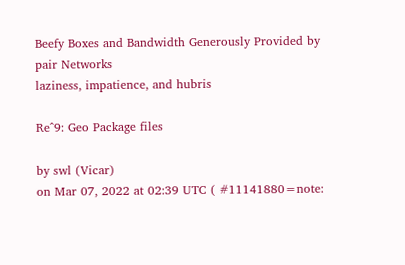Beefy Boxes and Bandwidth Generously Provided by pair Networks
laziness, impatience, and hubris

Re^9: Geo Package files

by swl (Vicar)
on Mar 07, 2022 at 02:39 UTC ( #11141880=note: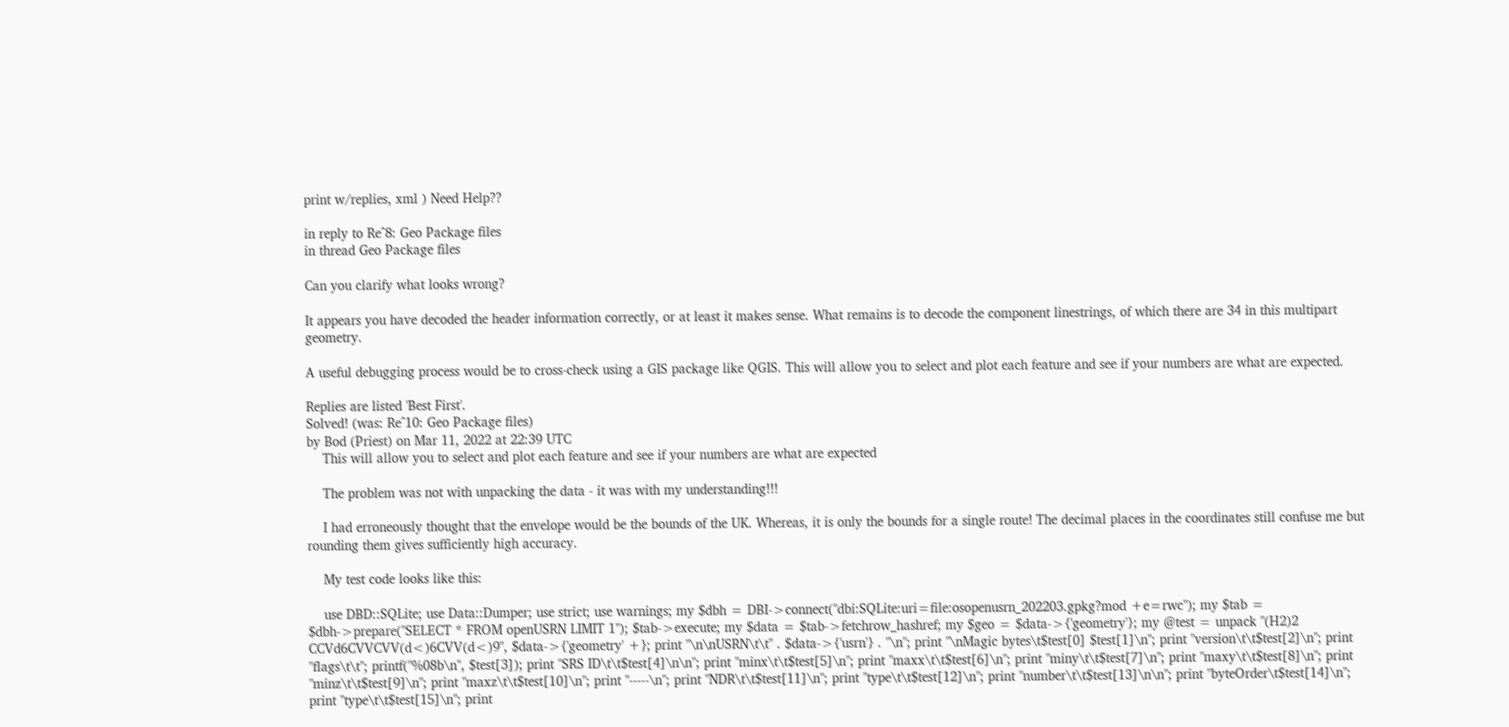print w/replies, xml ) Need Help??

in reply to Re^8: Geo Package files
in thread Geo Package files

Can you clarify what looks wrong?

It appears you have decoded the header information correctly, or at least it makes sense. What remains is to decode the component linestrings, of which there are 34 in this multipart geometry.

A useful debugging process would be to cross-check using a GIS package like QGIS. This will allow you to select and plot each feature and see if your numbers are what are expected.

Replies are listed 'Best First'.
Solved! (was: Re^10: Geo Package files)
by Bod (Priest) on Mar 11, 2022 at 22:39 UTC
    This will allow you to select and plot each feature and see if your numbers are what are expected

    The problem was not with unpacking the data - it was with my understanding!!!

    I had erroneously thought that the envelope would be the bounds of the UK. Whereas, it is only the bounds for a single route! The decimal places in the coordinates still confuse me but rounding them gives sufficiently high accuracy.

    My test code looks like this:

    use DBD::SQLite; use Data::Dumper; use strict; use warnings; my $dbh = DBI->connect("dbi:SQLite:uri=file:osopenusrn_202203.gpkg?mod +e=rwc"); my $tab = $dbh->prepare("SELECT * FROM openUSRN LIMIT 1"); $tab->execute; my $data = $tab->fetchrow_hashref; my $geo = $data->{'geometry'}; my @test = unpack "(H2)2 CCVd6CVVCVV(d<)6CVV(d<)9", $data->{'geometry' +}; print "\n\nUSRN\t\t" . $data->{'usrn'} . "\n"; print "\nMagic bytes\t$test[0] $test[1]\n"; print "version\t\t$test[2]\n"; print "flags\t\t"; printf("%08b\n", $test[3]); print "SRS ID\t\t$test[4]\n\n"; print "minx\t\t$test[5]\n"; print "maxx\t\t$test[6]\n"; print "miny\t\t$test[7]\n"; print "maxy\t\t$test[8]\n"; print "minz\t\t$test[9]\n"; print "maxz\t\t$test[10]\n"; print "-----\n"; print "NDR\t\t$test[11]\n"; print "type\t\t$test[12]\n"; print "number\t\t$test[13]\n\n"; print "byteOrder\t$test[14]\n"; print "type\t\t$test[15]\n"; print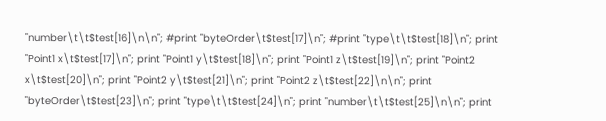"number\t\t$test[16]\n\n"; #print "byteOrder\t$test[17]\n"; #print "type\t\t$test[18]\n"; print "Point1 x\t$test[17]\n"; print "Point1 y\t$test[18]\n"; print "Point1 z\t$test[19]\n"; print "Point2 x\t$test[20]\n"; print "Point2 y\t$test[21]\n"; print "Point2 z\t$test[22]\n\n"; print "byteOrder\t$test[23]\n"; print "type\t\t$test[24]\n"; print "number\t\t$test[25]\n\n"; print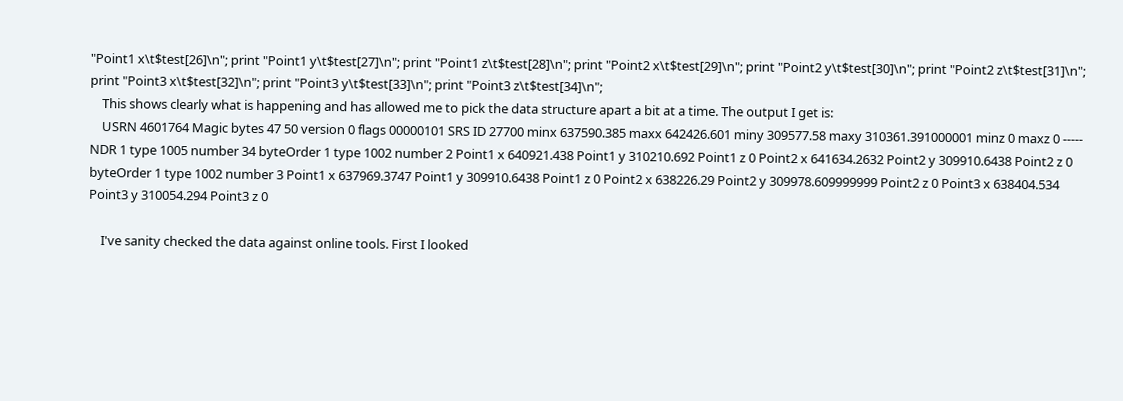"Point1 x\t$test[26]\n"; print "Point1 y\t$test[27]\n"; print "Point1 z\t$test[28]\n"; print "Point2 x\t$test[29]\n"; print "Point2 y\t$test[30]\n"; print "Point2 z\t$test[31]\n"; print "Point3 x\t$test[32]\n"; print "Point3 y\t$test[33]\n"; print "Point3 z\t$test[34]\n";
    This shows clearly what is happening and has allowed me to pick the data structure apart a bit at a time. The output I get is:
    USRN 4601764 Magic bytes 47 50 version 0 flags 00000101 SRS ID 27700 minx 637590.385 maxx 642426.601 miny 309577.58 maxy 310361.391000001 minz 0 maxz 0 ----- NDR 1 type 1005 number 34 byteOrder 1 type 1002 number 2 Point1 x 640921.438 Point1 y 310210.692 Point1 z 0 Point2 x 641634.2632 Point2 y 309910.6438 Point2 z 0 byteOrder 1 type 1002 number 3 Point1 x 637969.3747 Point1 y 309910.6438 Point1 z 0 Point2 x 638226.29 Point2 y 309978.609999999 Point2 z 0 Point3 x 638404.534 Point3 y 310054.294 Point3 z 0

    I've sanity checked the data against online tools. First I looked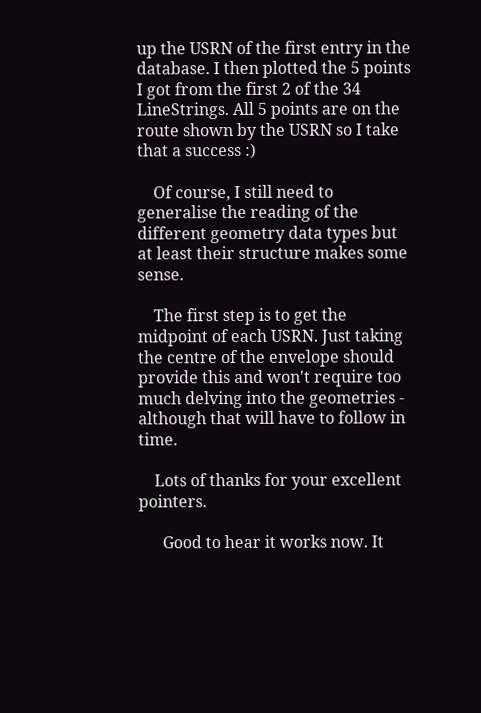up the USRN of the first entry in the database. I then plotted the 5 points I got from the first 2 of the 34 LineStrings. All 5 points are on the route shown by the USRN so I take that a success :)

    Of course, I still need to generalise the reading of the different geometry data types but at least their structure makes some sense.

    The first step is to get the midpoint of each USRN. Just taking the centre of the envelope should provide this and won't require too much delving into the geometries - although that will have to follow in time.

    Lots of thanks for your excellent pointers.

      Good to hear it works now. It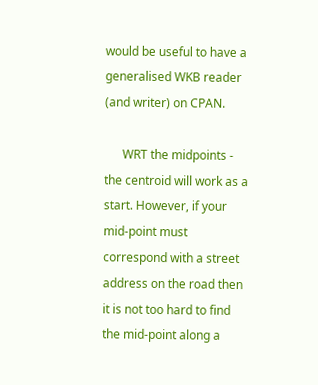would be useful to have a generalised WKB reader (and writer) on CPAN.

      WRT the midpoints - the centroid will work as a start. However, if your mid-point must correspond with a street address on the road then it is not too hard to find the mid-point along a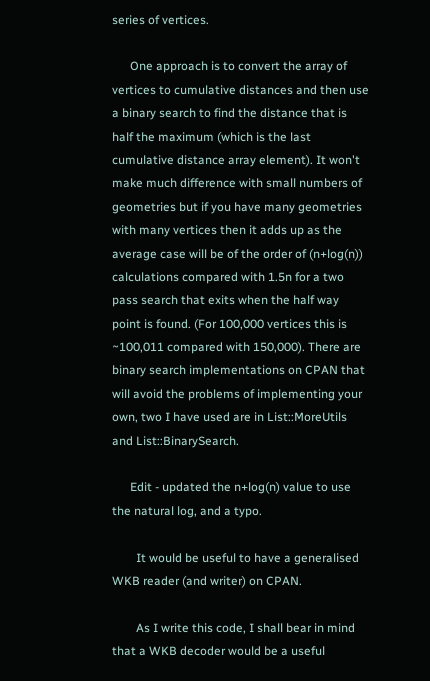series of vertices.

      One approach is to convert the array of vertices to cumulative distances and then use a binary search to find the distance that is half the maximum (which is the last cumulative distance array element). It won't make much difference with small numbers of geometries but if you have many geometries with many vertices then it adds up as the average case will be of the order of (n+log(n)) calculations compared with 1.5n for a two pass search that exits when the half way point is found. (For 100,000 vertices this is ~100,011 compared with 150,000). There are binary search implementations on CPAN that will avoid the problems of implementing your own, two I have used are in List::MoreUtils and List::BinarySearch.

      Edit - updated the n+log(n) value to use the natural log, and a typo.

        It would be useful to have a generalised WKB reader (and writer) on CPAN.

        As I write this code, I shall bear in mind that a WKB decoder would be a useful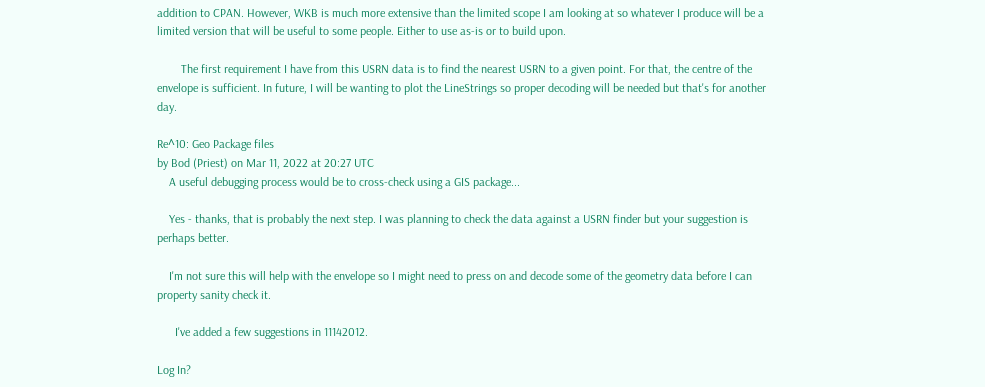addition to CPAN. However, WKB is much more extensive than the limited scope I am looking at so whatever I produce will be a limited version that will be useful to some people. Either to use as-is or to build upon.

        The first requirement I have from this USRN data is to find the nearest USRN to a given point. For that, the centre of the envelope is sufficient. In future, I will be wanting to plot the LineStrings so proper decoding will be needed but that's for another day.

Re^10: Geo Package files
by Bod (Priest) on Mar 11, 2022 at 20:27 UTC
    A useful debugging process would be to cross-check using a GIS package...

    Yes - thanks, that is probably the next step. I was planning to check the data against a USRN finder but your suggestion is perhaps better.

    I'm not sure this will help with the envelope so I might need to press on and decode some of the geometry data before I can property sanity check it.

      I've added a few suggestions in 11142012.

Log In?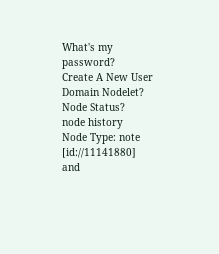What's my password?
Create A New User
Domain Nodelet?
Node Status?
node history
Node Type: note [id://11141880]
and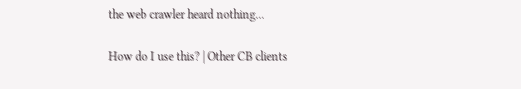the web crawler heard nothing...

How do I use this? | Other CB clients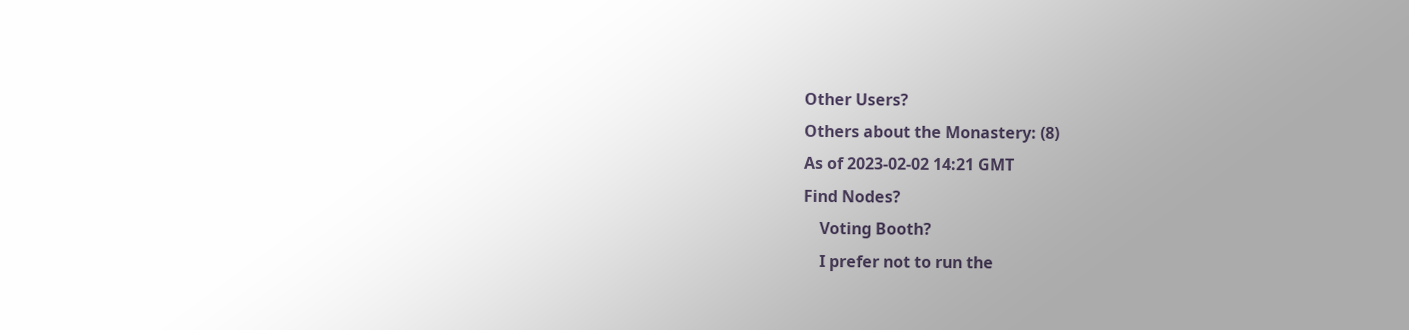Other Users?
Others about the Monastery: (8)
As of 2023-02-02 14:21 GMT
Find Nodes?
    Voting Booth?
    I prefer not to run the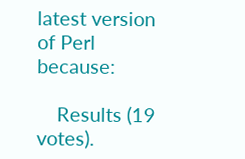latest version of Perl because:

    Results (19 votes).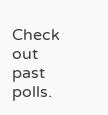Check out past polls.